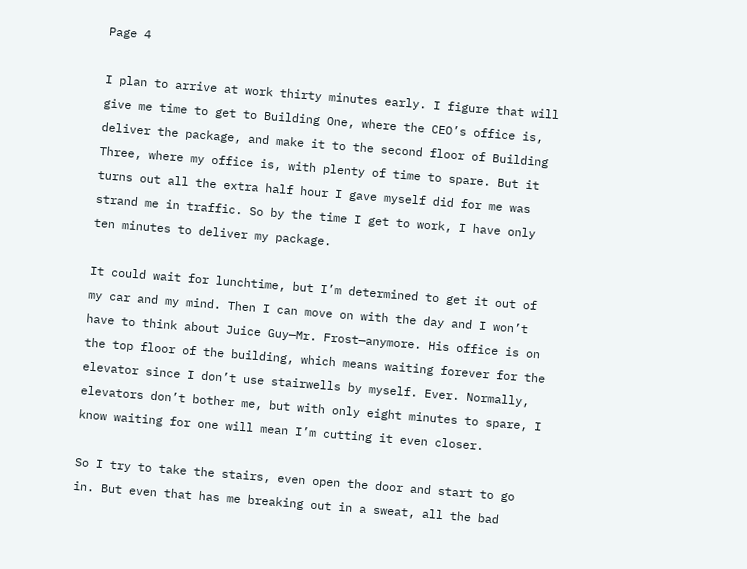Page 4

I plan to arrive at work thirty minutes early. I figure that will give me time to get to Building One, where the CEO’s office is, deliver the package, and make it to the second floor of Building Three, where my office is, with plenty of time to spare. But it turns out all the extra half hour I gave myself did for me was strand me in traffic. So by the time I get to work, I have only ten minutes to deliver my package.

It could wait for lunchtime, but I’m determined to get it out of my car and my mind. Then I can move on with the day and I won’t have to think about Juice Guy—Mr. Frost—anymore. His office is on the top floor of the building, which means waiting forever for the elevator since I don’t use stairwells by myself. Ever. Normally, elevators don’t bother me, but with only eight minutes to spare, I know waiting for one will mean I’m cutting it even closer.

So I try to take the stairs, even open the door and start to go in. But even that has me breaking out in a sweat, all the bad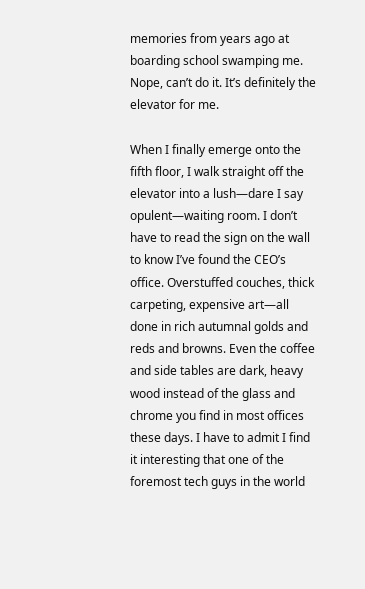memories from years ago at boarding school swamping me. Nope, can’t do it. It’s definitely the elevator for me.

When I finally emerge onto the fifth floor, I walk straight off the elevator into a lush—dare I say opulent—waiting room. I don’t have to read the sign on the wall to know I’ve found the CEO’s office. Overstuffed couches, thick carpeting, expensive art—all done in rich autumnal golds and reds and browns. Even the coffee and side tables are dark, heavy wood instead of the glass and chrome you find in most offices these days. I have to admit I find it interesting that one of the foremost tech guys in the world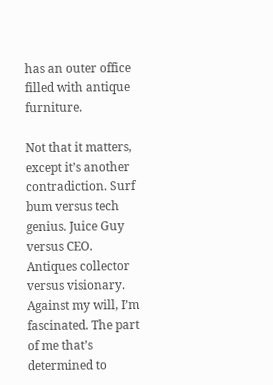has an outer office filled with antique furniture.

Not that it matters, except it’s another contradiction. Surf bum versus tech genius. Juice Guy versus CEO. Antiques collector versus visionary. Against my will, I’m fascinated. The part of me that’s determined to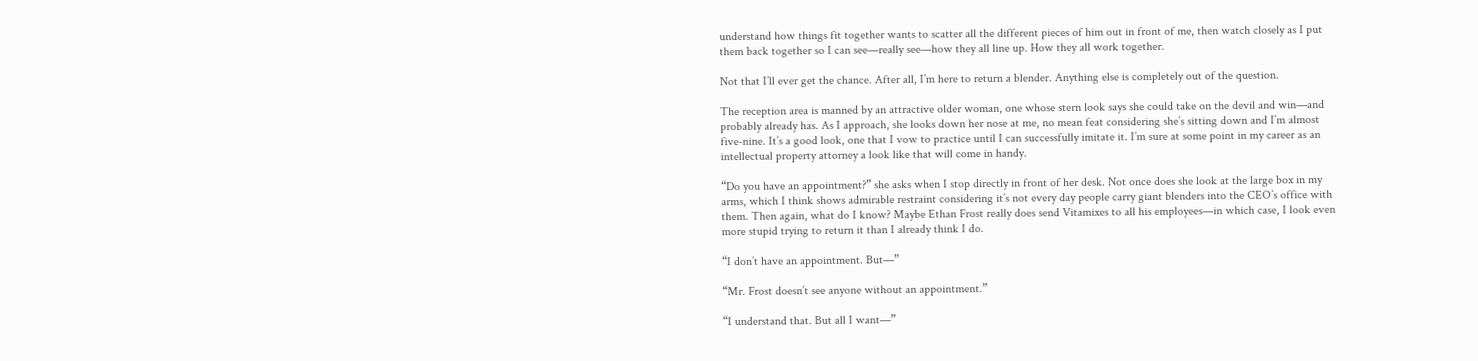understand how things fit together wants to scatter all the different pieces of him out in front of me, then watch closely as I put them back together so I can see—really see—how they all line up. How they all work together.

Not that I’ll ever get the chance. After all, I’m here to return a blender. Anything else is completely out of the question.

The reception area is manned by an attractive older woman, one whose stern look says she could take on the devil and win—and probably already has. As I approach, she looks down her nose at me, no mean feat considering she’s sitting down and I’m almost five-nine. It’s a good look, one that I vow to practice until I can successfully imitate it. I’m sure at some point in my career as an intellectual property attorney a look like that will come in handy.

“Do you have an appointment?” she asks when I stop directly in front of her desk. Not once does she look at the large box in my arms, which I think shows admirable restraint considering it’s not every day people carry giant blenders into the CEO’s office with them. Then again, what do I know? Maybe Ethan Frost really does send Vitamixes to all his employees—in which case, I look even more stupid trying to return it than I already think I do.

“I don’t have an appointment. But—”

“Mr. Frost doesn’t see anyone without an appointment.”

“I understand that. But all I want—”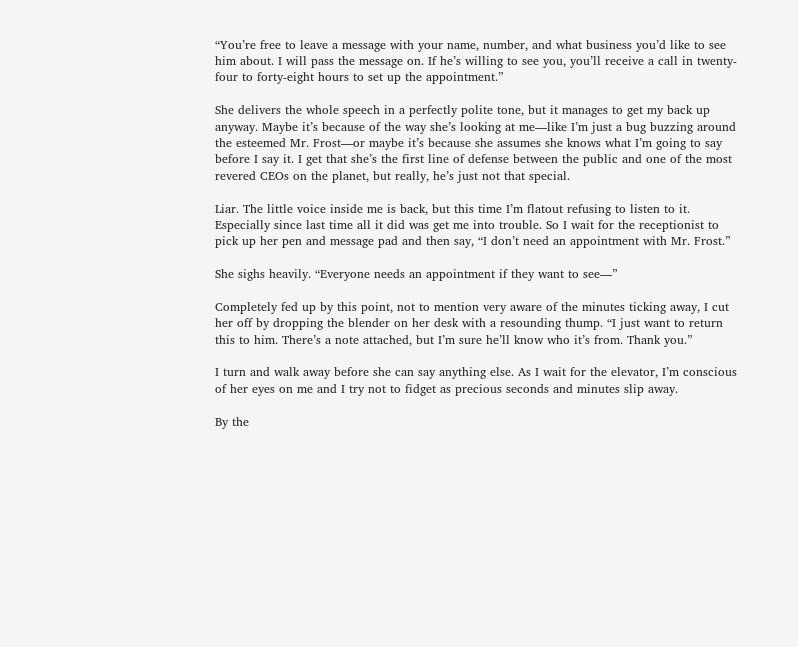“You’re free to leave a message with your name, number, and what business you’d like to see him about. I will pass the message on. If he’s willing to see you, you’ll receive a call in twenty-four to forty-eight hours to set up the appointment.”

She delivers the whole speech in a perfectly polite tone, but it manages to get my back up anyway. Maybe it’s because of the way she’s looking at me—like I’m just a bug buzzing around the esteemed Mr. Frost—or maybe it’s because she assumes she knows what I’m going to say before I say it. I get that she’s the first line of defense between the public and one of the most revered CEOs on the planet, but really, he’s just not that special.

Liar. The little voice inside me is back, but this time I’m flatout refusing to listen to it. Especially since last time all it did was get me into trouble. So I wait for the receptionist to pick up her pen and message pad and then say, “I don’t need an appointment with Mr. Frost.”

She sighs heavily. “Everyone needs an appointment if they want to see—”

Completely fed up by this point, not to mention very aware of the minutes ticking away, I cut her off by dropping the blender on her desk with a resounding thump. “I just want to return this to him. There’s a note attached, but I’m sure he’ll know who it’s from. Thank you.”

I turn and walk away before she can say anything else. As I wait for the elevator, I’m conscious of her eyes on me and I try not to fidget as precious seconds and minutes slip away.

By the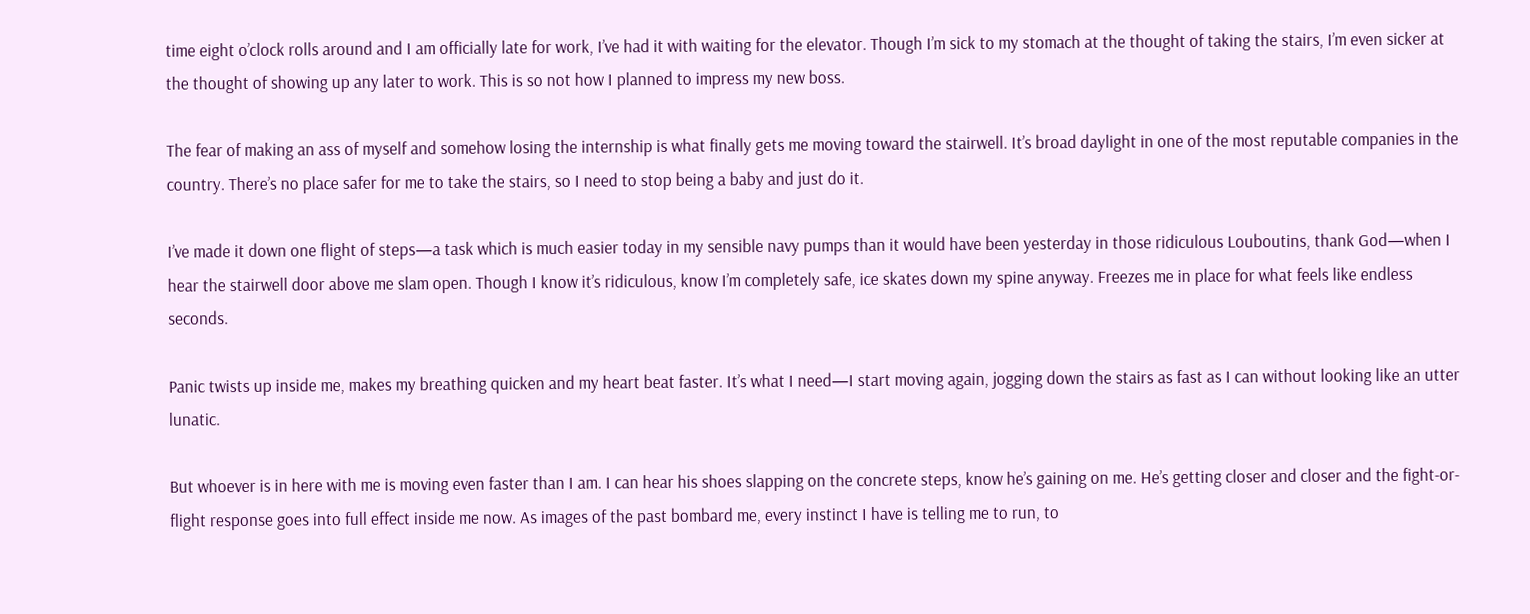time eight o’clock rolls around and I am officially late for work, I’ve had it with waiting for the elevator. Though I’m sick to my stomach at the thought of taking the stairs, I’m even sicker at the thought of showing up any later to work. This is so not how I planned to impress my new boss.

The fear of making an ass of myself and somehow losing the internship is what finally gets me moving toward the stairwell. It’s broad daylight in one of the most reputable companies in the country. There’s no place safer for me to take the stairs, so I need to stop being a baby and just do it.

I’ve made it down one flight of steps—a task which is much easier today in my sensible navy pumps than it would have been yesterday in those ridiculous Louboutins, thank God—when I hear the stairwell door above me slam open. Though I know it’s ridiculous, know I’m completely safe, ice skates down my spine anyway. Freezes me in place for what feels like endless seconds.

Panic twists up inside me, makes my breathing quicken and my heart beat faster. It’s what I need—I start moving again, jogging down the stairs as fast as I can without looking like an utter lunatic.

But whoever is in here with me is moving even faster than I am. I can hear his shoes slapping on the concrete steps, know he’s gaining on me. He’s getting closer and closer and the fight-or-flight response goes into full effect inside me now. As images of the past bombard me, every instinct I have is telling me to run, to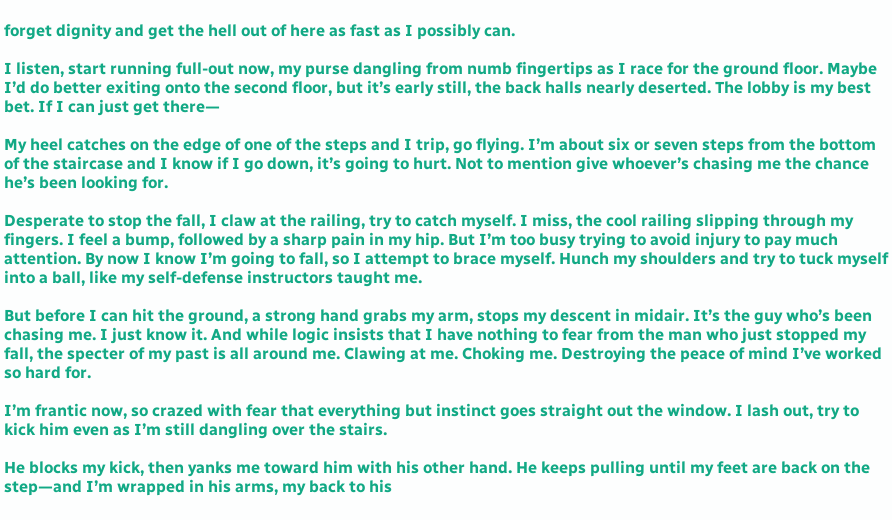forget dignity and get the hell out of here as fast as I possibly can.

I listen, start running full-out now, my purse dangling from numb fingertips as I race for the ground floor. Maybe I’d do better exiting onto the second floor, but it’s early still, the back halls nearly deserted. The lobby is my best bet. If I can just get there—

My heel catches on the edge of one of the steps and I trip, go flying. I’m about six or seven steps from the bottom of the staircase and I know if I go down, it’s going to hurt. Not to mention give whoever’s chasing me the chance he’s been looking for.

Desperate to stop the fall, I claw at the railing, try to catch myself. I miss, the cool railing slipping through my fingers. I feel a bump, followed by a sharp pain in my hip. But I’m too busy trying to avoid injury to pay much attention. By now I know I’m going to fall, so I attempt to brace myself. Hunch my shoulders and try to tuck myself into a ball, like my self-defense instructors taught me.

But before I can hit the ground, a strong hand grabs my arm, stops my descent in midair. It’s the guy who’s been chasing me. I just know it. And while logic insists that I have nothing to fear from the man who just stopped my fall, the specter of my past is all around me. Clawing at me. Choking me. Destroying the peace of mind I’ve worked so hard for.

I’m frantic now, so crazed with fear that everything but instinct goes straight out the window. I lash out, try to kick him even as I’m still dangling over the stairs.

He blocks my kick, then yanks me toward him with his other hand. He keeps pulling until my feet are back on the step—and I’m wrapped in his arms, my back to his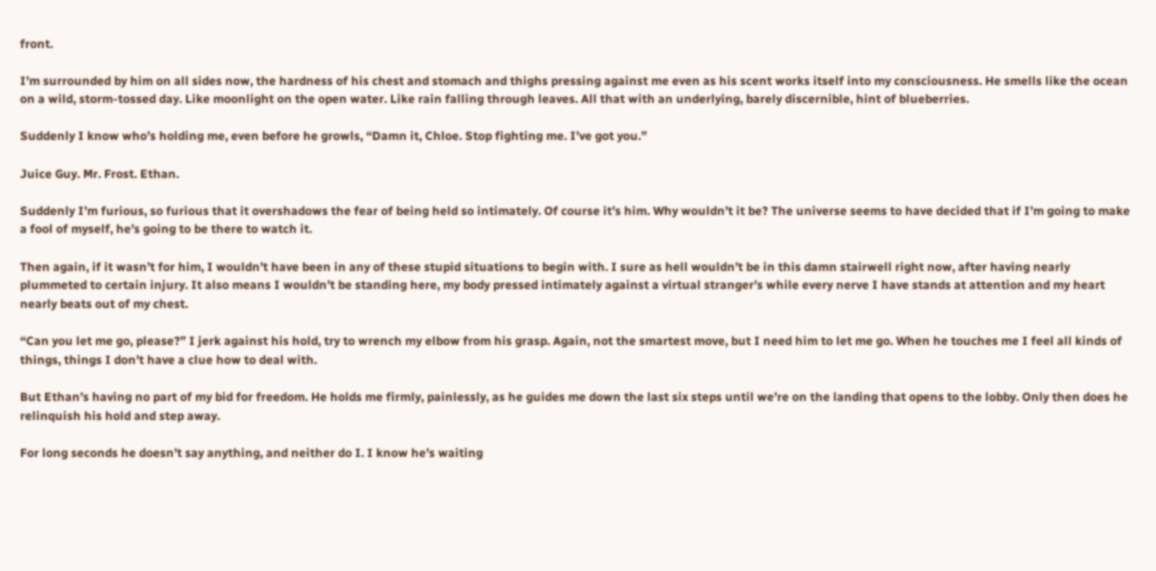front.

I’m surrounded by him on all sides now, the hardness of his chest and stomach and thighs pressing against me even as his scent works itself into my consciousness. He smells like the ocean on a wild, storm-tossed day. Like moonlight on the open water. Like rain falling through leaves. All that with an underlying, barely discernible, hint of blueberries.

Suddenly I know who’s holding me, even before he growls, “Damn it, Chloe. Stop fighting me. I’ve got you.”

Juice Guy. Mr. Frost. Ethan.

Suddenly I’m furious, so furious that it overshadows the fear of being held so intimately. Of course it’s him. Why wouldn’t it be? The universe seems to have decided that if I’m going to make a fool of myself, he’s going to be there to watch it.

Then again, if it wasn’t for him, I wouldn’t have been in any of these stupid situations to begin with. I sure as hell wouldn’t be in this damn stairwell right now, after having nearly plummeted to certain injury. It also means I wouldn’t be standing here, my body pressed intimately against a virtual stranger’s while every nerve I have stands at attention and my heart nearly beats out of my chest.

“Can you let me go, please?” I jerk against his hold, try to wrench my elbow from his grasp. Again, not the smartest move, but I need him to let me go. When he touches me I feel all kinds of things, things I don’t have a clue how to deal with.

But Ethan’s having no part of my bid for freedom. He holds me firmly, painlessly, as he guides me down the last six steps until we’re on the landing that opens to the lobby. Only then does he relinquish his hold and step away.

For long seconds he doesn’t say anything, and neither do I. I know he’s waiting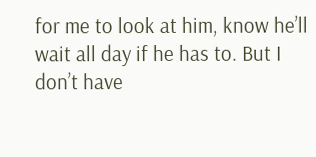for me to look at him, know he’ll wait all day if he has to. But I don’t have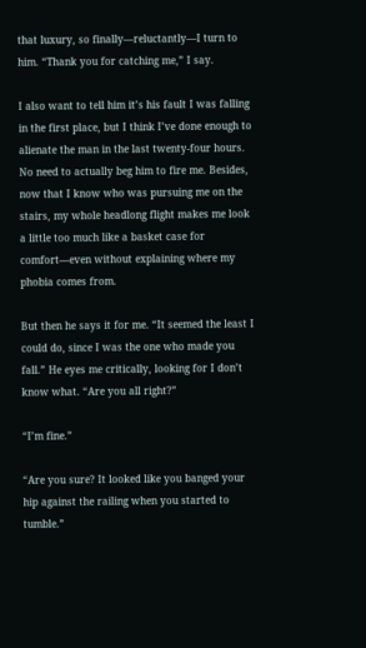that luxury, so finally—reluctantly—I turn to him. “Thank you for catching me,” I say.

I also want to tell him it’s his fault I was falling in the first place, but I think I’ve done enough to alienate the man in the last twenty-four hours. No need to actually beg him to fire me. Besides, now that I know who was pursuing me on the stairs, my whole headlong flight makes me look a little too much like a basket case for comfort—even without explaining where my phobia comes from.

But then he says it for me. “It seemed the least I could do, since I was the one who made you fall.” He eyes me critically, looking for I don’t know what. “Are you all right?”

“I’m fine.”

“Are you sure? It looked like you banged your hip against the railing when you started to tumble.”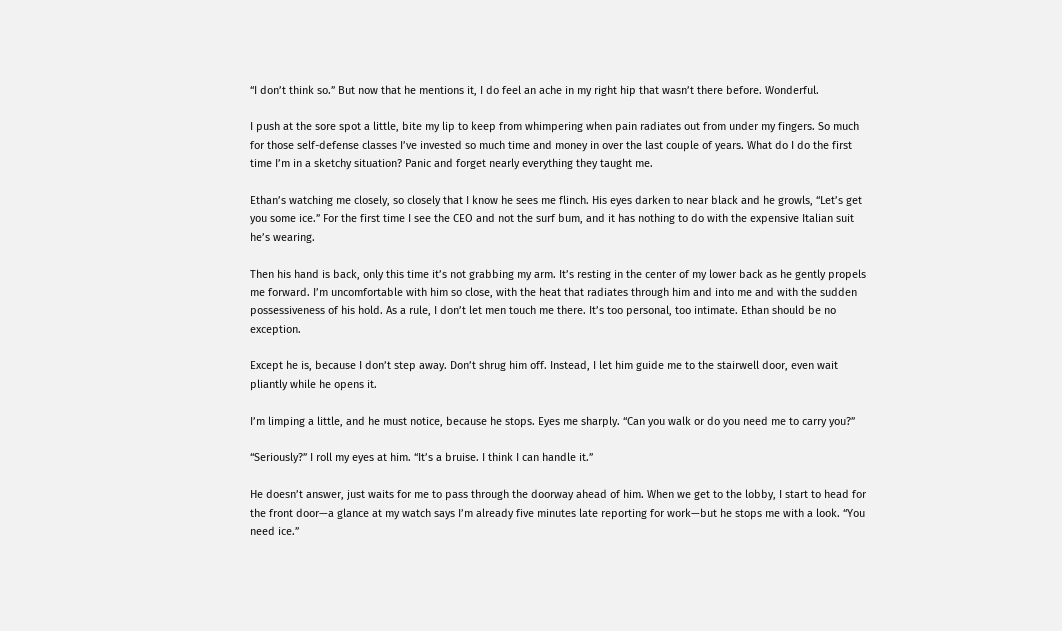“I don’t think so.” But now that he mentions it, I do feel an ache in my right hip that wasn’t there before. Wonderful.

I push at the sore spot a little, bite my lip to keep from whimpering when pain radiates out from under my fingers. So much for those self-defense classes I’ve invested so much time and money in over the last couple of years. What do I do the first time I’m in a sketchy situation? Panic and forget nearly everything they taught me.

Ethan’s watching me closely, so closely that I know he sees me flinch. His eyes darken to near black and he growls, “Let’s get you some ice.” For the first time I see the CEO and not the surf bum, and it has nothing to do with the expensive Italian suit he’s wearing.

Then his hand is back, only this time it’s not grabbing my arm. It’s resting in the center of my lower back as he gently propels me forward. I’m uncomfortable with him so close, with the heat that radiates through him and into me and with the sudden possessiveness of his hold. As a rule, I don’t let men touch me there. It’s too personal, too intimate. Ethan should be no exception.

Except he is, because I don’t step away. Don’t shrug him off. Instead, I let him guide me to the stairwell door, even wait pliantly while he opens it.

I’m limping a little, and he must notice, because he stops. Eyes me sharply. “Can you walk or do you need me to carry you?”

“Seriously?” I roll my eyes at him. “It’s a bruise. I think I can handle it.”

He doesn’t answer, just waits for me to pass through the doorway ahead of him. When we get to the lobby, I start to head for the front door—a glance at my watch says I’m already five minutes late reporting for work—but he stops me with a look. “You need ice.”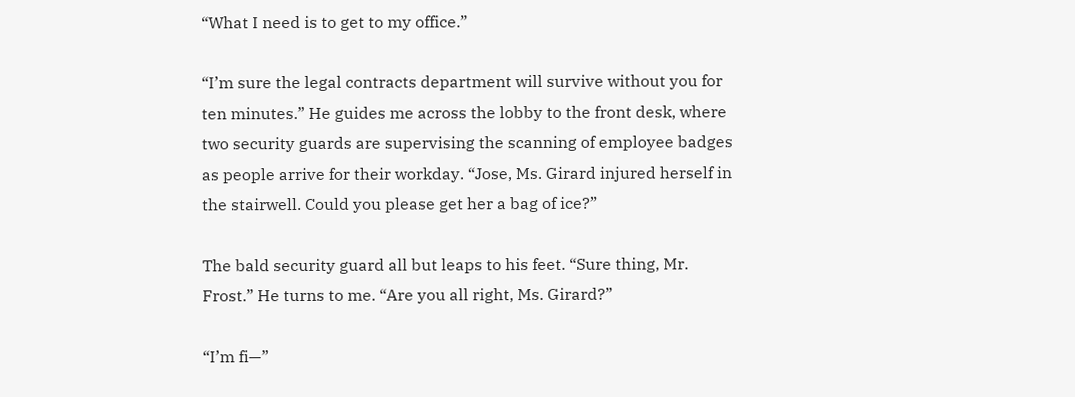“What I need is to get to my office.”

“I’m sure the legal contracts department will survive without you for ten minutes.” He guides me across the lobby to the front desk, where two security guards are supervising the scanning of employee badges as people arrive for their workday. “Jose, Ms. Girard injured herself in the stairwell. Could you please get her a bag of ice?”

The bald security guard all but leaps to his feet. “Sure thing, Mr. Frost.” He turns to me. “Are you all right, Ms. Girard?”

“I’m fi—”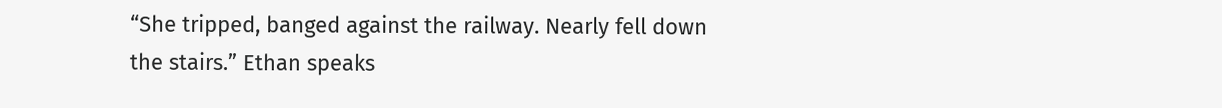“She tripped, banged against the railway. Nearly fell down the stairs.” Ethan speaks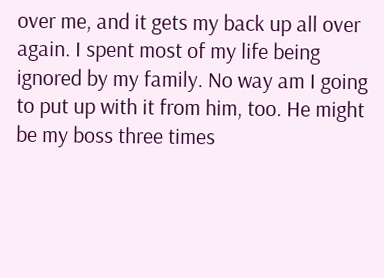over me, and it gets my back up all over again. I spent most of my life being ignored by my family. No way am I going to put up with it from him, too. He might be my boss three times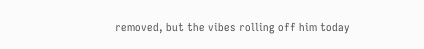removed, but the vibes rolling off him today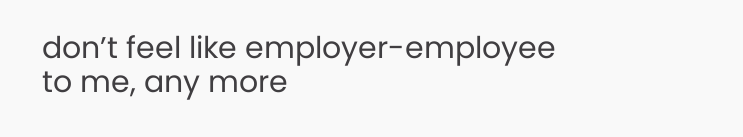don’t feel like employer-employee to me, any more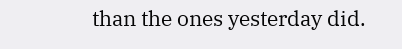than the ones yesterday did.